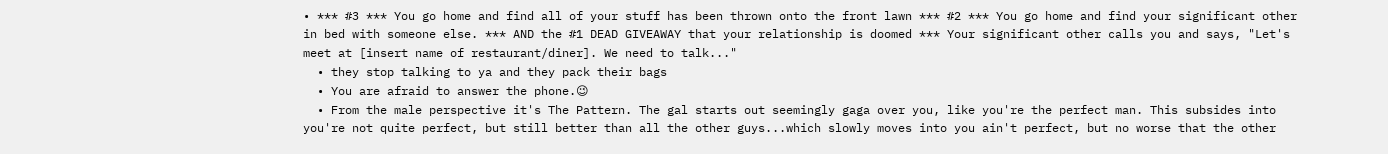• *** #3 *** You go home and find all of your stuff has been thrown onto the front lawn *** #2 *** You go home and find your significant other in bed with someone else. *** AND the #1 DEAD GIVEAWAY that your relationship is doomed *** Your significant other calls you and says, "Let's meet at [insert name of restaurant/diner]. We need to talk..."
  • they stop talking to ya and they pack their bags
  • You are afraid to answer the phone.😉
  • From the male perspective it's The Pattern. The gal starts out seemingly gaga over you, like you're the perfect man. This subsides into you're not quite perfect, but still better than all the other guys...which slowly moves into you ain't perfect, but no worse that the other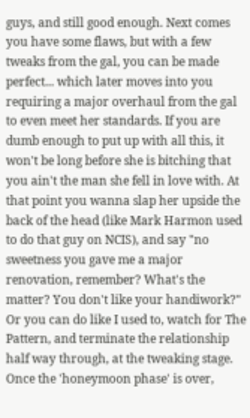guys, and still good enough. Next comes you have some flaws, but with a few tweaks from the gal, you can be made perfect... which later moves into you requiring a major overhaul from the gal to even meet her standards. If you are dumb enough to put up with all this, it won't be long before she is bitching that you ain't the man she fell in love with. At that point you wanna slap her upside the back of the head (like Mark Harmon used to do that guy on NCIS), and say "no sweetness you gave me a major renovation, remember? What's the matter? You don't like your handiwork?" Or you can do like I used to, watch for The Pattern, and terminate the relationship half way through, at the tweaking stage. Once the 'honeymoon phase' is over,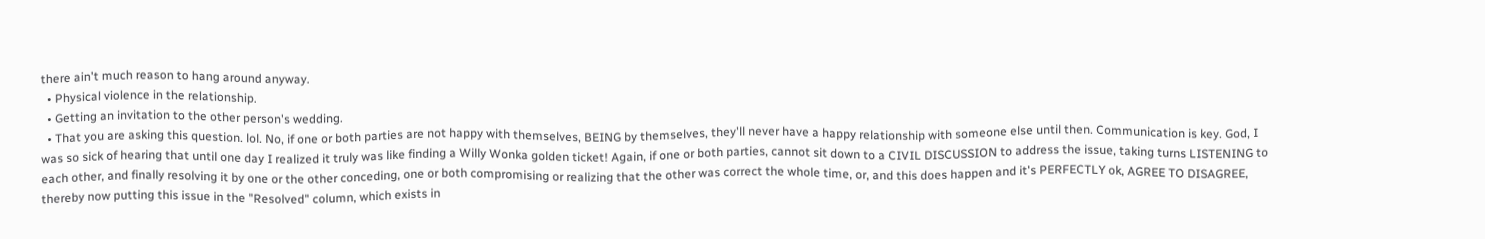there ain't much reason to hang around anyway.
  • Physical violence in the relationship.
  • Getting an invitation to the other person's wedding.
  • That you are asking this question. lol. No, if one or both parties are not happy with themselves, BEING by themselves, they'll never have a happy relationship with someone else until then. Communication is key. God, I was so sick of hearing that until one day I realized it truly was like finding a Willy Wonka golden ticket! Again, if one or both parties, cannot sit down to a CIVIL DISCUSSION to address the issue, taking turns LISTENING to each other, and finally resolving it by one or the other conceding, one or both compromising or realizing that the other was correct the whole time, or, and this does happen and it's PERFECTLY ok, AGREE TO DISAGREE, thereby now putting this issue in the "Resolved" column, which exists in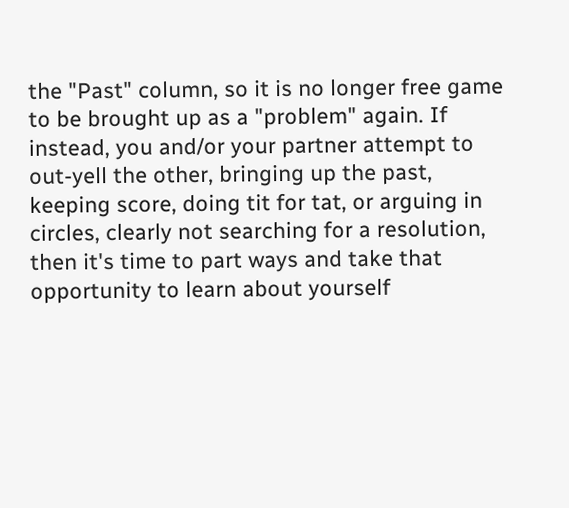the "Past" column, so it is no longer free game to be brought up as a "problem" again. If instead, you and/or your partner attempt to out-yell the other, bringing up the past, keeping score, doing tit for tat, or arguing in circles, clearly not searching for a resolution, then it's time to part ways and take that opportunity to learn about yourself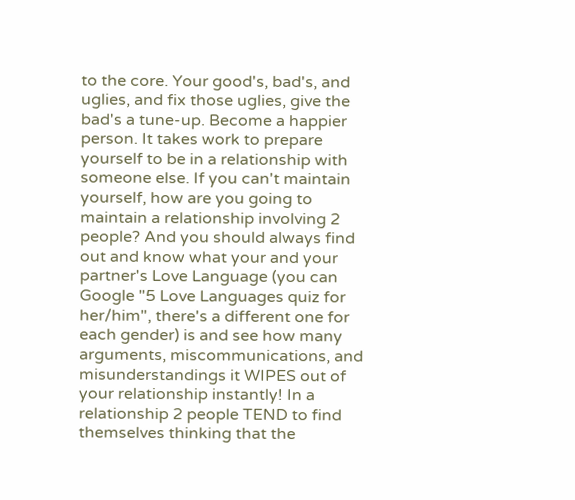to the core. Your good's, bad's, and uglies, and fix those uglies, give the bad's a tune-up. Become a happier person. It takes work to prepare yourself to be in a relationship with someone else. If you can't maintain yourself, how are you going to maintain a relationship involving 2 people? And you should always find out and know what your and your partner's Love Language (you can Google "5 Love Languages quiz for her/him", there's a different one for each gender) is and see how many arguments, miscommunications, and misunderstandings it WIPES out of your relationship instantly! In a relationship 2 people TEND to find themselves thinking that the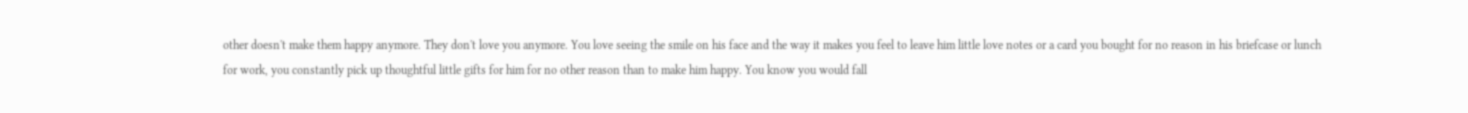other doesn't make them happy anymore. They don't love you anymore. You love seeing the smile on his face and the way it makes you feel to leave him little love notes or a card you bought for no reason in his briefcase or lunch for work, you constantly pick up thoughtful little gifts for him for no other reason than to make him happy. You know you would fall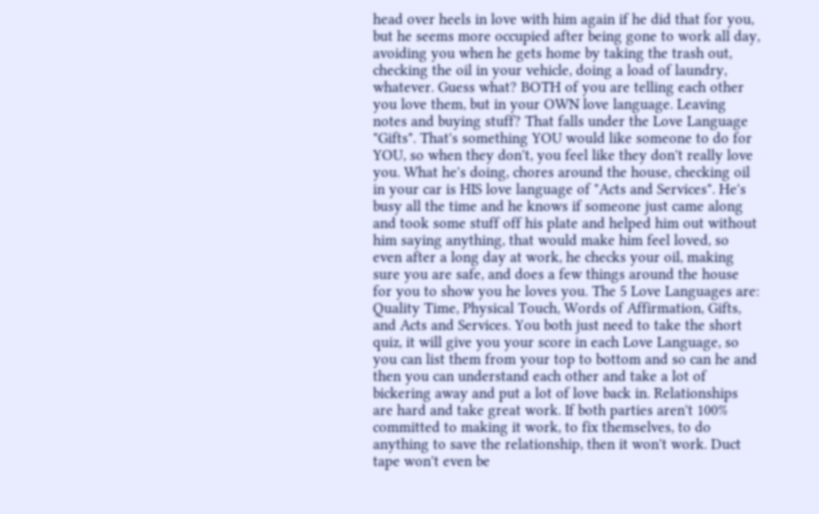head over heels in love with him again if he did that for you, but he seems more occupied after being gone to work all day, avoiding you when he gets home by taking the trash out, checking the oil in your vehicle, doing a load of laundry, whatever. Guess what? BOTH of you are telling each other you love them, but in your OWN love language. Leaving notes and buying stuff? That falls under the Love Language "Gifts". That's something YOU would like someone to do for YOU, so when they don't, you feel like they don't really love you. What he's doing, chores around the house, checking oil in your car is HIS love language of "Acts and Services". He's busy all the time and he knows if someone just came along and took some stuff off his plate and helped him out without him saying anything, that would make him feel loved, so even after a long day at work, he checks your oil, making sure you are safe, and does a few things around the house for you to show you he loves you. The 5 Love Languages are: Quality Time, Physical Touch, Words of Affirmation, Gifts, and Acts and Services. You both just need to take the short quiz, it will give you your score in each Love Language, so you can list them from your top to bottom and so can he and then you can understand each other and take a lot of bickering away and put a lot of love back in. Relationships are hard and take great work. If both parties aren't 100% committed to making it work, to fix themselves, to do anything to save the relationship, then it won't work. Duct tape won't even be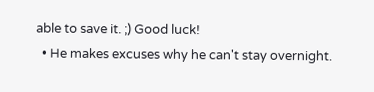able to save it. ;) Good luck!
  • He makes excuses why he can't stay overnight.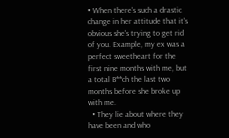• When there's such a drastic change in her attitude that it's obvious she's trying to get rid of you. Example, my ex was a perfect sweetheart for the first nine months with me, but a total B**ch the last two months before she broke up with me.
  • They lie about where they have been and who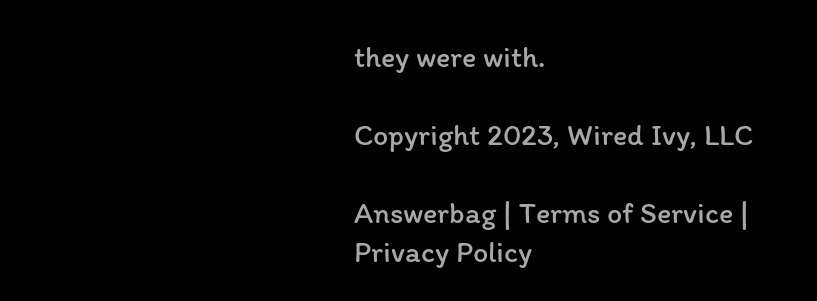they were with.

Copyright 2023, Wired Ivy, LLC

Answerbag | Terms of Service | Privacy Policy